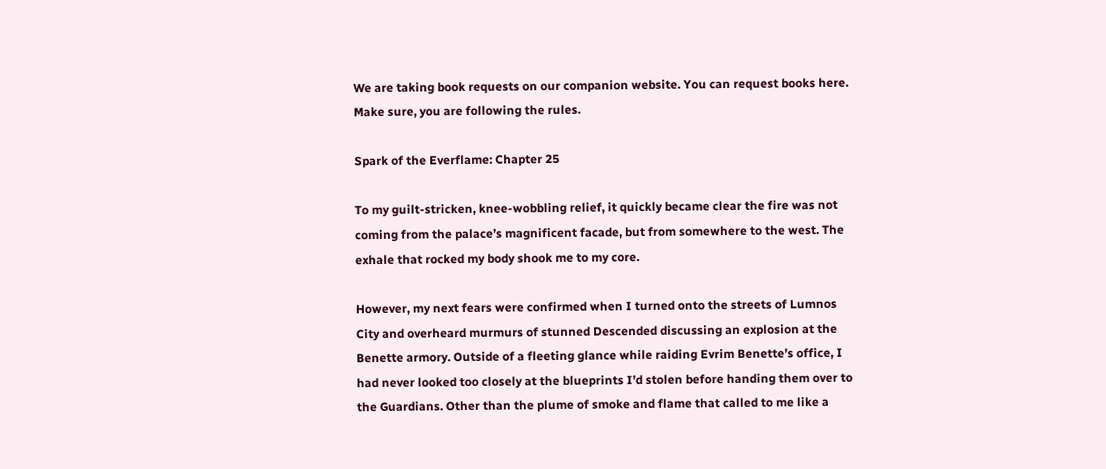We are taking book requests on our companion website. You can request books here. Make sure, you are following the rules.

Spark of the Everflame: Chapter 25

To my guilt-stricken, knee-wobbling relief, it quickly became clear the fire was not coming from the palace’s magnificent facade, but from somewhere to the west. The exhale that rocked my body shook me to my core.

However, my next fears were confirmed when I turned onto the streets of Lumnos City and overheard murmurs of stunned Descended discussing an explosion at the Benette armory. Outside of a fleeting glance while raiding Evrim Benette’s office, I had never looked too closely at the blueprints I’d stolen before handing them over to the Guardians. Other than the plume of smoke and flame that called to me like a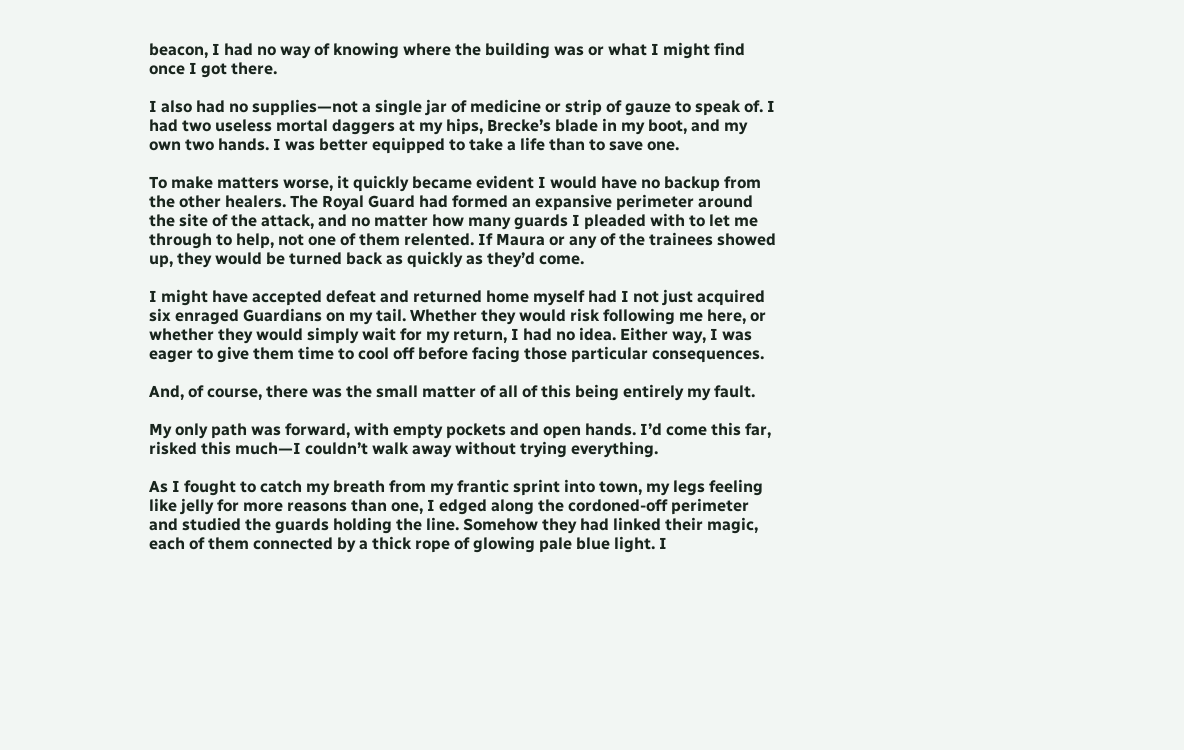beacon, I had no way of knowing where the building was or what I might find once I got there.

I also had no supplies—not a single jar of medicine or strip of gauze to speak of. I had two useless mortal daggers at my hips, Brecke’s blade in my boot, and my own two hands. I was better equipped to take a life than to save one.

To make matters worse, it quickly became evident I would have no backup from the other healers. The Royal Guard had formed an expansive perimeter around the site of the attack, and no matter how many guards I pleaded with to let me through to help, not one of them relented. If Maura or any of the trainees showed up, they would be turned back as quickly as they’d come.

I might have accepted defeat and returned home myself had I not just acquired six enraged Guardians on my tail. Whether they would risk following me here, or whether they would simply wait for my return, I had no idea. Either way, I was eager to give them time to cool off before facing those particular consequences.

And, of course, there was the small matter of all of this being entirely my fault.

My only path was forward, with empty pockets and open hands. I’d come this far, risked this much—I couldn’t walk away without trying everything.

As I fought to catch my breath from my frantic sprint into town, my legs feeling like jelly for more reasons than one, I edged along the cordoned-off perimeter and studied the guards holding the line. Somehow they had linked their magic, each of them connected by a thick rope of glowing pale blue light. I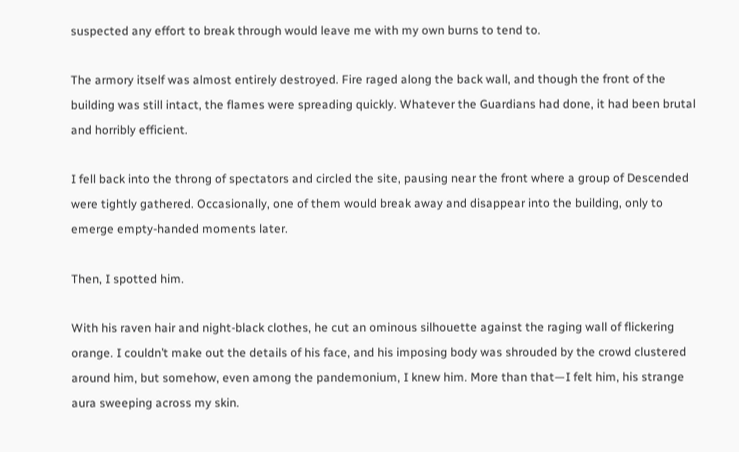suspected any effort to break through would leave me with my own burns to tend to.

The armory itself was almost entirely destroyed. Fire raged along the back wall, and though the front of the building was still intact, the flames were spreading quickly. Whatever the Guardians had done, it had been brutal and horribly efficient.

I fell back into the throng of spectators and circled the site, pausing near the front where a group of Descended were tightly gathered. Occasionally, one of them would break away and disappear into the building, only to emerge empty-handed moments later.

Then, I spotted him.

With his raven hair and night-black clothes, he cut an ominous silhouette against the raging wall of flickering orange. I couldn’t make out the details of his face, and his imposing body was shrouded by the crowd clustered around him, but somehow, even among the pandemonium, I knew him. More than that—I felt him, his strange aura sweeping across my skin.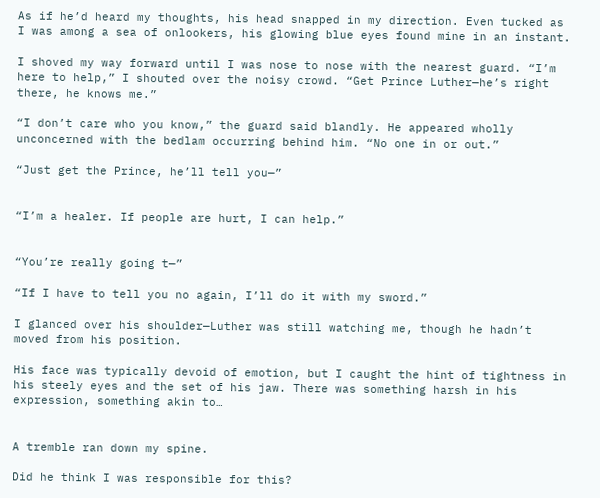As if he’d heard my thoughts, his head snapped in my direction. Even tucked as I was among a sea of onlookers, his glowing blue eyes found mine in an instant.

I shoved my way forward until I was nose to nose with the nearest guard. “I’m here to help,” I shouted over the noisy crowd. “Get Prince Luther—he’s right there, he knows me.”

“I don’t care who you know,” the guard said blandly. He appeared wholly unconcerned with the bedlam occurring behind him. “No one in or out.”

“Just get the Prince, he’ll tell you—”


“I’m a healer. If people are hurt, I can help.”


“You’re really going t—”

“If I have to tell you no again, I’ll do it with my sword.”

I glanced over his shoulder—Luther was still watching me, though he hadn’t moved from his position.

His face was typically devoid of emotion, but I caught the hint of tightness in his steely eyes and the set of his jaw. There was something harsh in his expression, something akin to…


A tremble ran down my spine.

Did he think I was responsible for this?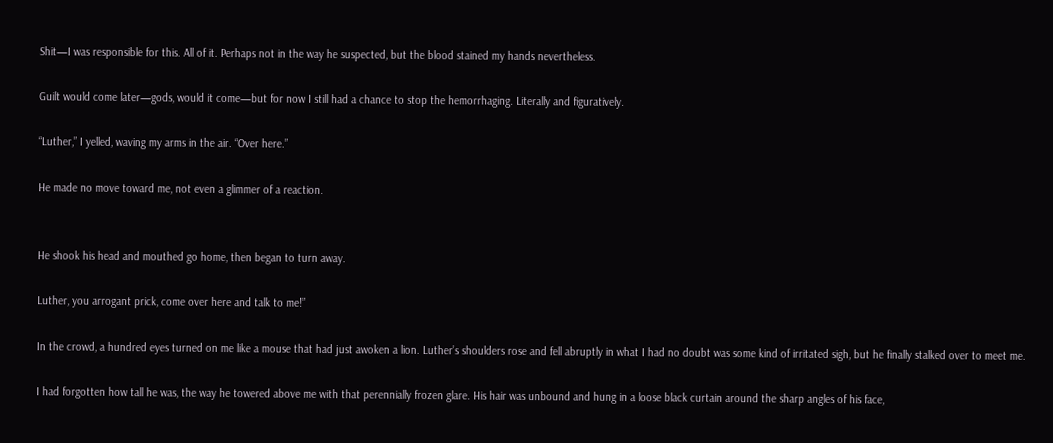Shit—I was responsible for this. All of it. Perhaps not in the way he suspected, but the blood stained my hands nevertheless.

Guilt would come later—gods, would it come—but for now I still had a chance to stop the hemorrhaging. Literally and figuratively.

“Luther,” I yelled, waving my arms in the air. “Over here.”

He made no move toward me, not even a glimmer of a reaction.


He shook his head and mouthed go home, then began to turn away.

Luther, you arrogant prick, come over here and talk to me!”

In the crowd, a hundred eyes turned on me like a mouse that had just awoken a lion. Luther’s shoulders rose and fell abruptly in what I had no doubt was some kind of irritated sigh, but he finally stalked over to meet me.

I had forgotten how tall he was, the way he towered above me with that perennially frozen glare. His hair was unbound and hung in a loose black curtain around the sharp angles of his face,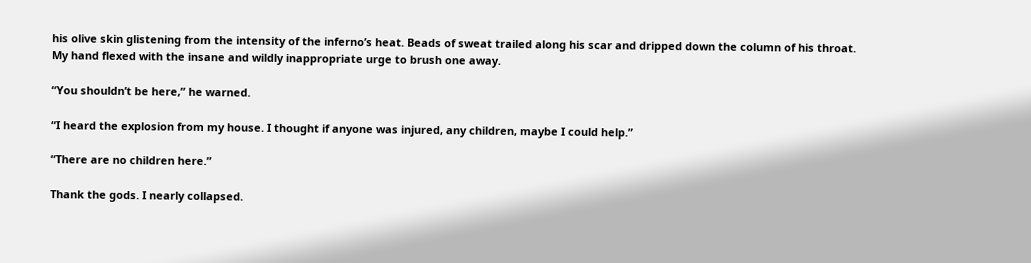his olive skin glistening from the intensity of the inferno’s heat. Beads of sweat trailed along his scar and dripped down the column of his throat. My hand flexed with the insane and wildly inappropriate urge to brush one away.

“You shouldn’t be here,” he warned.

“I heard the explosion from my house. I thought if anyone was injured, any children, maybe I could help.”

“There are no children here.”

Thank the gods. I nearly collapsed.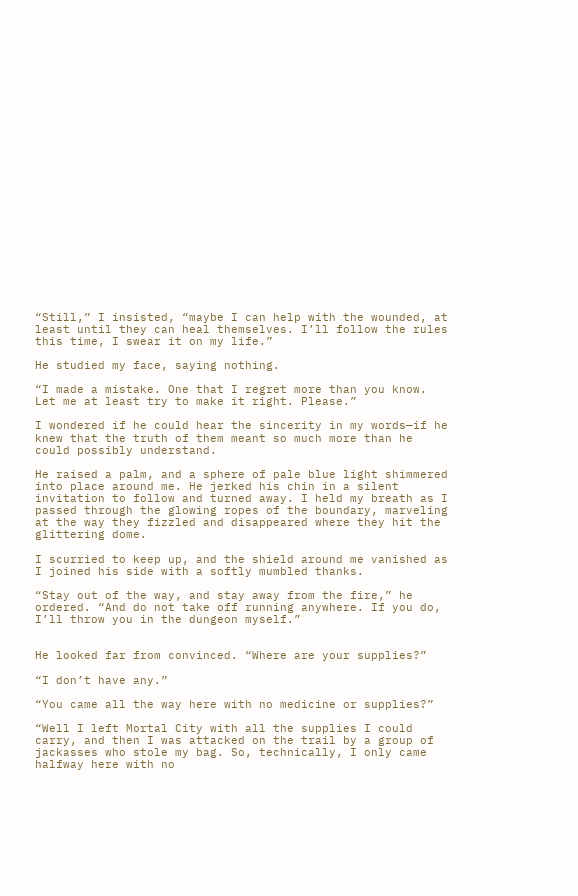“Still,” I insisted, “maybe I can help with the wounded, at least until they can heal themselves. I’ll follow the rules this time, I swear it on my life.”

He studied my face, saying nothing.

“I made a mistake. One that I regret more than you know. Let me at least try to make it right. Please.”

I wondered if he could hear the sincerity in my words—if he knew that the truth of them meant so much more than he could possibly understand.

He raised a palm, and a sphere of pale blue light shimmered into place around me. He jerked his chin in a silent invitation to follow and turned away. I held my breath as I passed through the glowing ropes of the boundary, marveling at the way they fizzled and disappeared where they hit the glittering dome.

I scurried to keep up, and the shield around me vanished as I joined his side with a softly mumbled thanks.

“Stay out of the way, and stay away from the fire,” he ordered. “And do not take off running anywhere. If you do, I’ll throw you in the dungeon myself.”


He looked far from convinced. “Where are your supplies?”

“I don’t have any.”

“You came all the way here with no medicine or supplies?”

“Well I left Mortal City with all the supplies I could carry, and then I was attacked on the trail by a group of jackasses who stole my bag. So, technically, I only came halfway here with no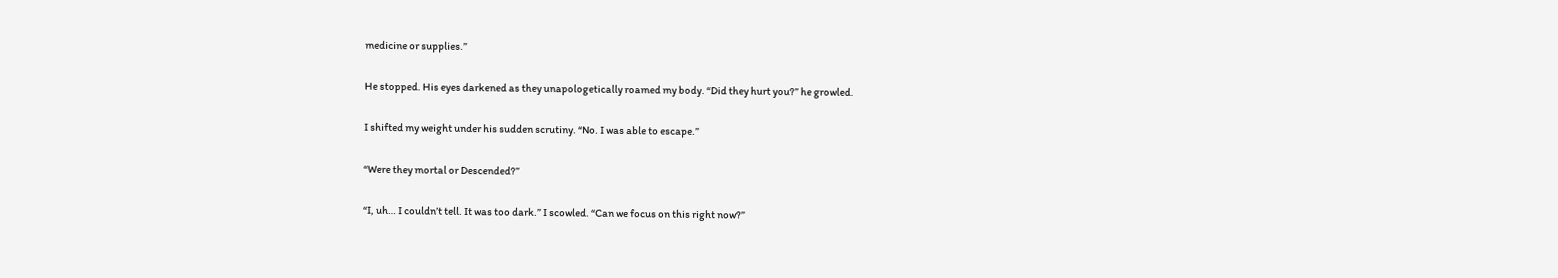medicine or supplies.”

He stopped. His eyes darkened as they unapologetically roamed my body. “Did they hurt you?” he growled.

I shifted my weight under his sudden scrutiny. “No. I was able to escape.”

“Were they mortal or Descended?”

“I, uh… I couldn’t tell. It was too dark.” I scowled. “Can we focus on this right now?”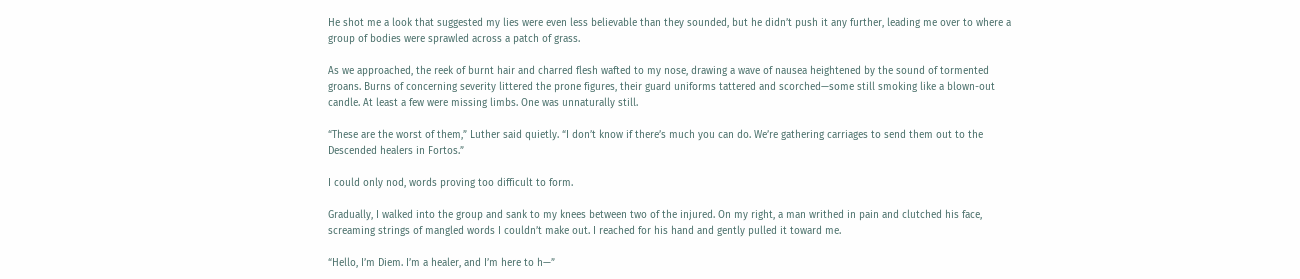He shot me a look that suggested my lies were even less believable than they sounded, but he didn’t push it any further, leading me over to where a group of bodies were sprawled across a patch of grass.

As we approached, the reek of burnt hair and charred flesh wafted to my nose, drawing a wave of nausea heightened by the sound of tormented groans. Burns of concerning severity littered the prone figures, their guard uniforms tattered and scorched—some still smoking like a blown-out candle. At least a few were missing limbs. One was unnaturally still.

“These are the worst of them,” Luther said quietly. “I don’t know if there’s much you can do. We’re gathering carriages to send them out to the Descended healers in Fortos.”

I could only nod, words proving too difficult to form.

Gradually, I walked into the group and sank to my knees between two of the injured. On my right, a man writhed in pain and clutched his face, screaming strings of mangled words I couldn’t make out. I reached for his hand and gently pulled it toward me.

“Hello, I’m Diem. I’m a healer, and I’m here to h—”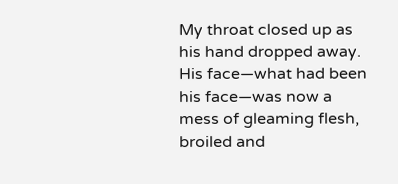My throat closed up as his hand dropped away. His face—what had been his face—was now a mess of gleaming flesh, broiled and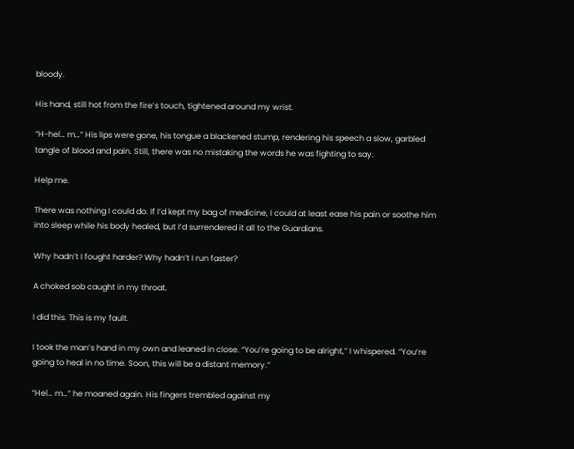bloody.

His hand, still hot from the fire’s touch, tightened around my wrist.

“H-hel… m…” His lips were gone, his tongue a blackened stump, rendering his speech a slow, garbled tangle of blood and pain. Still, there was no mistaking the words he was fighting to say.

Help me.

There was nothing I could do. If I’d kept my bag of medicine, I could at least ease his pain or soothe him into sleep while his body healed, but I’d surrendered it all to the Guardians.

Why hadn’t I fought harder? Why hadn’t I run faster?

A choked sob caught in my throat.

I did this. This is my fault.

I took the man’s hand in my own and leaned in close. “You’re going to be alright,” I whispered. “You’re going to heal in no time. Soon, this will be a distant memory.”

“Hel… m…” he moaned again. His fingers trembled against my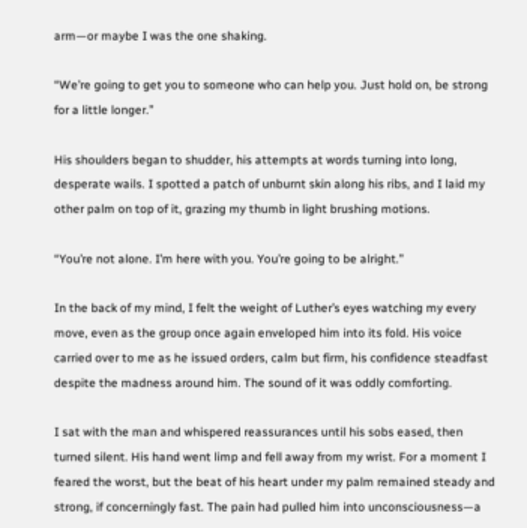arm—or maybe I was the one shaking.

“We’re going to get you to someone who can help you. Just hold on, be strong for a little longer.”

His shoulders began to shudder, his attempts at words turning into long, desperate wails. I spotted a patch of unburnt skin along his ribs, and I laid my other palm on top of it, grazing my thumb in light brushing motions.

“You’re not alone. I’m here with you. You’re going to be alright.”

In the back of my mind, I felt the weight of Luther’s eyes watching my every move, even as the group once again enveloped him into its fold. His voice carried over to me as he issued orders, calm but firm, his confidence steadfast despite the madness around him. The sound of it was oddly comforting.

I sat with the man and whispered reassurances until his sobs eased, then turned silent. His hand went limp and fell away from my wrist. For a moment I feared the worst, but the beat of his heart under my palm remained steady and strong, if concerningly fast. The pain had pulled him into unconsciousness—a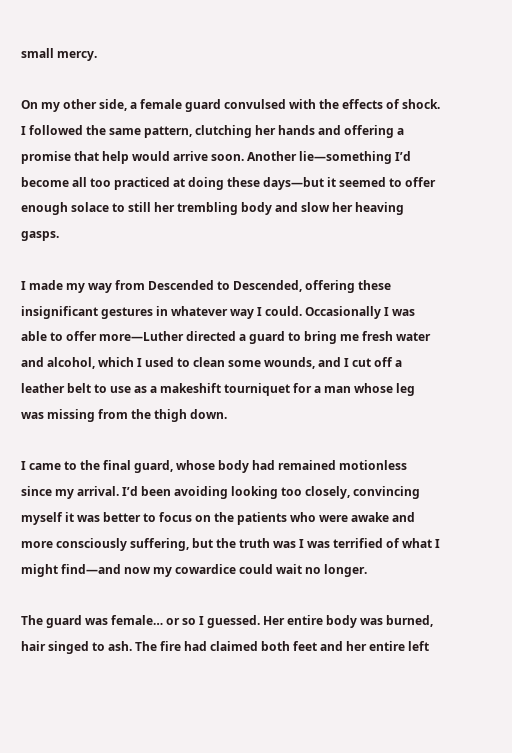small mercy.

On my other side, a female guard convulsed with the effects of shock. I followed the same pattern, clutching her hands and offering a promise that help would arrive soon. Another lie—something I’d become all too practiced at doing these days—but it seemed to offer enough solace to still her trembling body and slow her heaving gasps.

I made my way from Descended to Descended, offering these insignificant gestures in whatever way I could. Occasionally I was able to offer more—Luther directed a guard to bring me fresh water and alcohol, which I used to clean some wounds, and I cut off a leather belt to use as a makeshift tourniquet for a man whose leg was missing from the thigh down.

I came to the final guard, whose body had remained motionless since my arrival. I’d been avoiding looking too closely, convincing myself it was better to focus on the patients who were awake and more consciously suffering, but the truth was I was terrified of what I might find—and now my cowardice could wait no longer.

The guard was female… or so I guessed. Her entire body was burned, hair singed to ash. The fire had claimed both feet and her entire left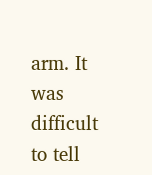arm. It was difficult to tell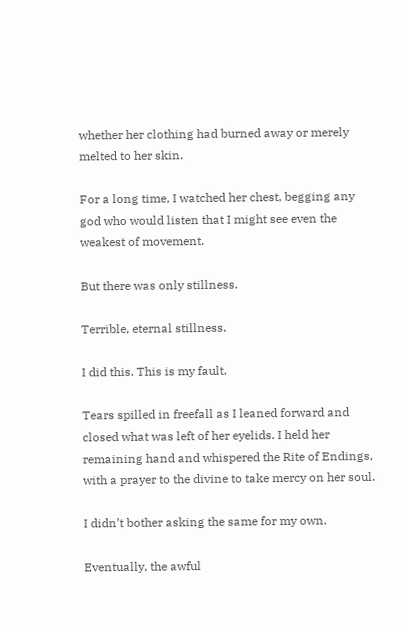whether her clothing had burned away or merely melted to her skin.

For a long time, I watched her chest, begging any god who would listen that I might see even the weakest of movement.

But there was only stillness.

Terrible, eternal stillness.

I did this. This is my fault.

Tears spilled in freefall as I leaned forward and closed what was left of her eyelids. I held her remaining hand and whispered the Rite of Endings, with a prayer to the divine to take mercy on her soul.

I didn’t bother asking the same for my own.

Eventually, the awful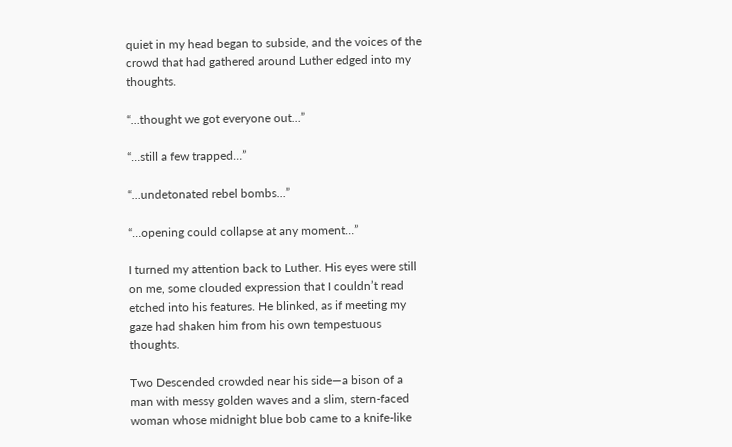quiet in my head began to subside, and the voices of the crowd that had gathered around Luther edged into my thoughts.

“…thought we got everyone out…”

“…still a few trapped…”

“…undetonated rebel bombs…”

“…opening could collapse at any moment…”

I turned my attention back to Luther. His eyes were still on me, some clouded expression that I couldn’t read etched into his features. He blinked, as if meeting my gaze had shaken him from his own tempestuous thoughts.

Two Descended crowded near his side—a bison of a man with messy golden waves and a slim, stern-faced woman whose midnight blue bob came to a knife-like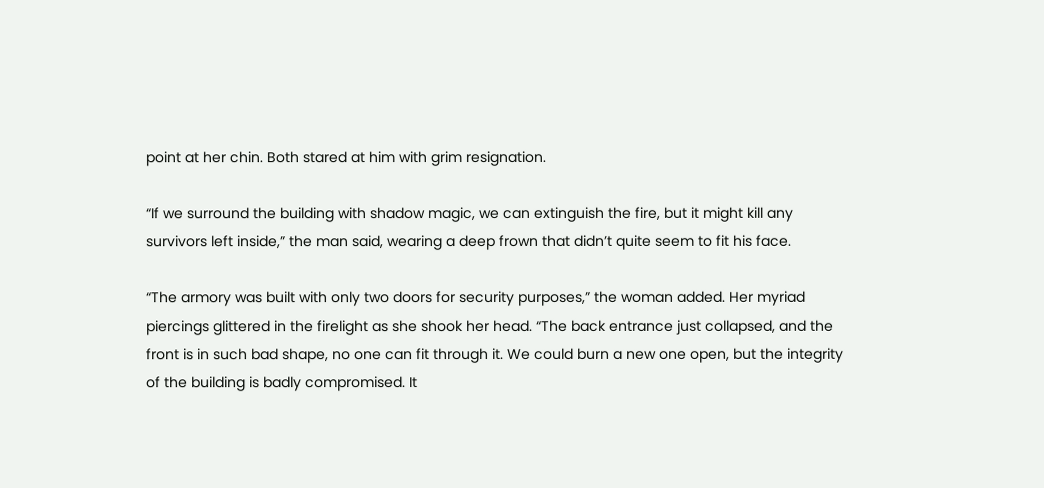point at her chin. Both stared at him with grim resignation.

“If we surround the building with shadow magic, we can extinguish the fire, but it might kill any survivors left inside,” the man said, wearing a deep frown that didn’t quite seem to fit his face.

“The armory was built with only two doors for security purposes,” the woman added. Her myriad piercings glittered in the firelight as she shook her head. “The back entrance just collapsed, and the front is in such bad shape, no one can fit through it. We could burn a new one open, but the integrity of the building is badly compromised. It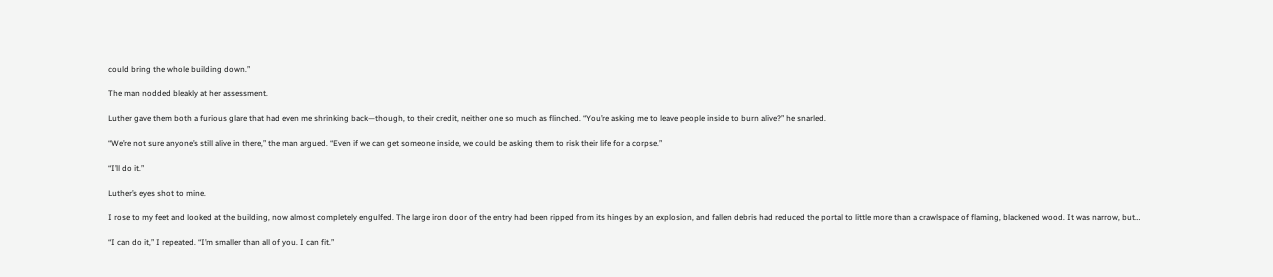could bring the whole building down.”

The man nodded bleakly at her assessment.

Luther gave them both a furious glare that had even me shrinking back—though, to their credit, neither one so much as flinched. “You’re asking me to leave people inside to burn alive?” he snarled.

“We’re not sure anyone’s still alive in there,” the man argued. “Even if we can get someone inside, we could be asking them to risk their life for a corpse.”

“I’ll do it.”

Luther’s eyes shot to mine.

I rose to my feet and looked at the building, now almost completely engulfed. The large iron door of the entry had been ripped from its hinges by an explosion, and fallen debris had reduced the portal to little more than a crawlspace of flaming, blackened wood. It was narrow, but…

“I can do it,” I repeated. “I’m smaller than all of you. I can fit.”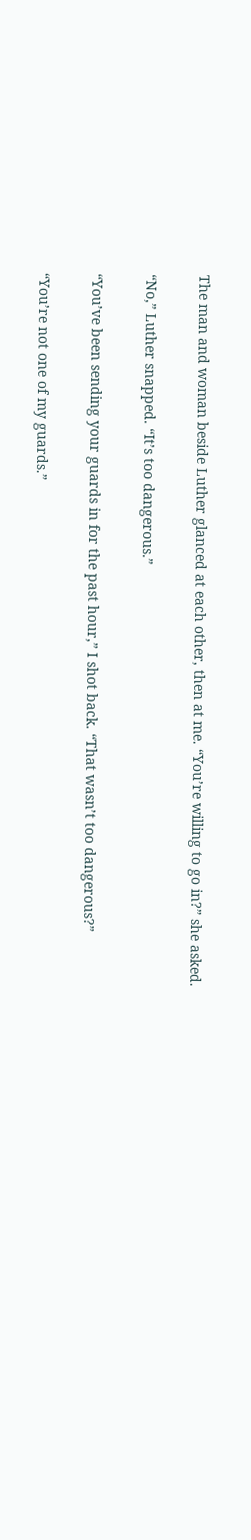The man and woman beside Luther glanced at each other, then at me. “You’re willing to go in?” she asked.

“No,” Luther snapped. “It’s too dangerous.”

“You’ve been sending your guards in for the past hour,” I shot back. “That wasn’t too dangerous?”

“You’re not one of my guards.”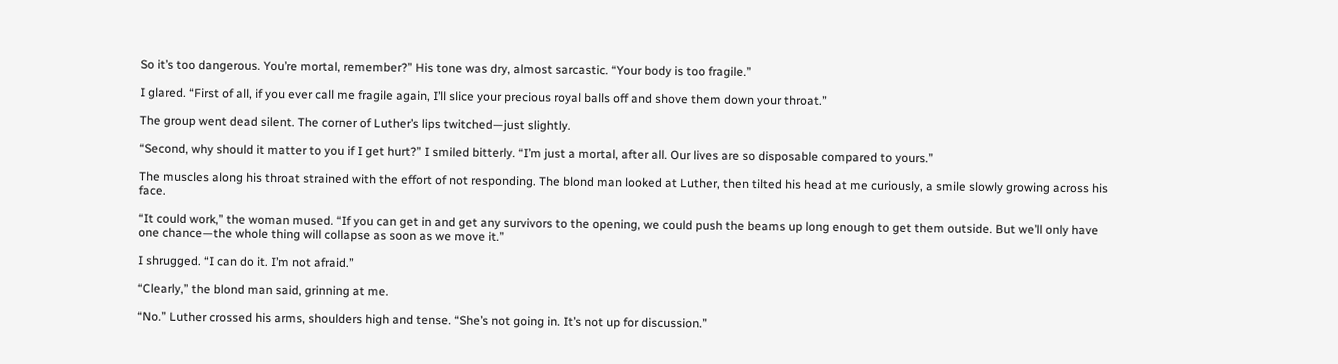So it’s too dangerous. You’re mortal, remember?” His tone was dry, almost sarcastic. “Your body is too fragile.”

I glared. “First of all, if you ever call me fragile again, I’ll slice your precious royal balls off and shove them down your throat.”

The group went dead silent. The corner of Luther’s lips twitched—just slightly.

“Second, why should it matter to you if I get hurt?” I smiled bitterly. “I’m just a mortal, after all. Our lives are so disposable compared to yours.”

The muscles along his throat strained with the effort of not responding. The blond man looked at Luther, then tilted his head at me curiously, a smile slowly growing across his face.

“It could work,” the woman mused. “If you can get in and get any survivors to the opening, we could push the beams up long enough to get them outside. But we’ll only have one chance—the whole thing will collapse as soon as we move it.”

I shrugged. “I can do it. I’m not afraid.”

“Clearly,” the blond man said, grinning at me.

“No.” Luther crossed his arms, shoulders high and tense. “She’s not going in. It’s not up for discussion.”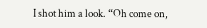I shot him a look. “Oh come on,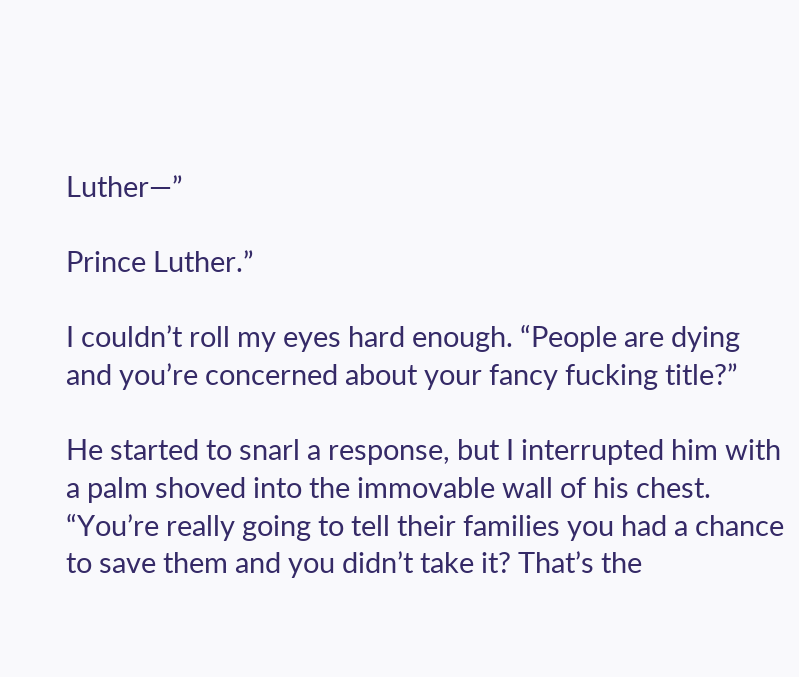Luther—”

Prince Luther.”

I couldn’t roll my eyes hard enough. “People are dying and you’re concerned about your fancy fucking title?”

He started to snarl a response, but I interrupted him with a palm shoved into the immovable wall of his chest. “You’re really going to tell their families you had a chance to save them and you didn’t take it? That’s the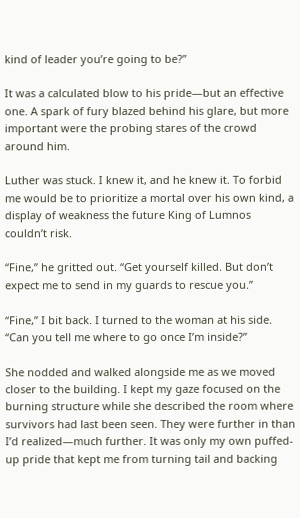kind of leader you’re going to be?”

It was a calculated blow to his pride—but an effective one. A spark of fury blazed behind his glare, but more important were the probing stares of the crowd around him.

Luther was stuck. I knew it, and he knew it. To forbid me would be to prioritize a mortal over his own kind, a display of weakness the future King of Lumnos couldn’t risk.

“Fine,” he gritted out. “Get yourself killed. But don’t expect me to send in my guards to rescue you.”

“Fine,” I bit back. I turned to the woman at his side. “Can you tell me where to go once I’m inside?”

She nodded and walked alongside me as we moved closer to the building. I kept my gaze focused on the burning structure while she described the room where survivors had last been seen. They were further in than I’d realized—much further. It was only my own puffed-up pride that kept me from turning tail and backing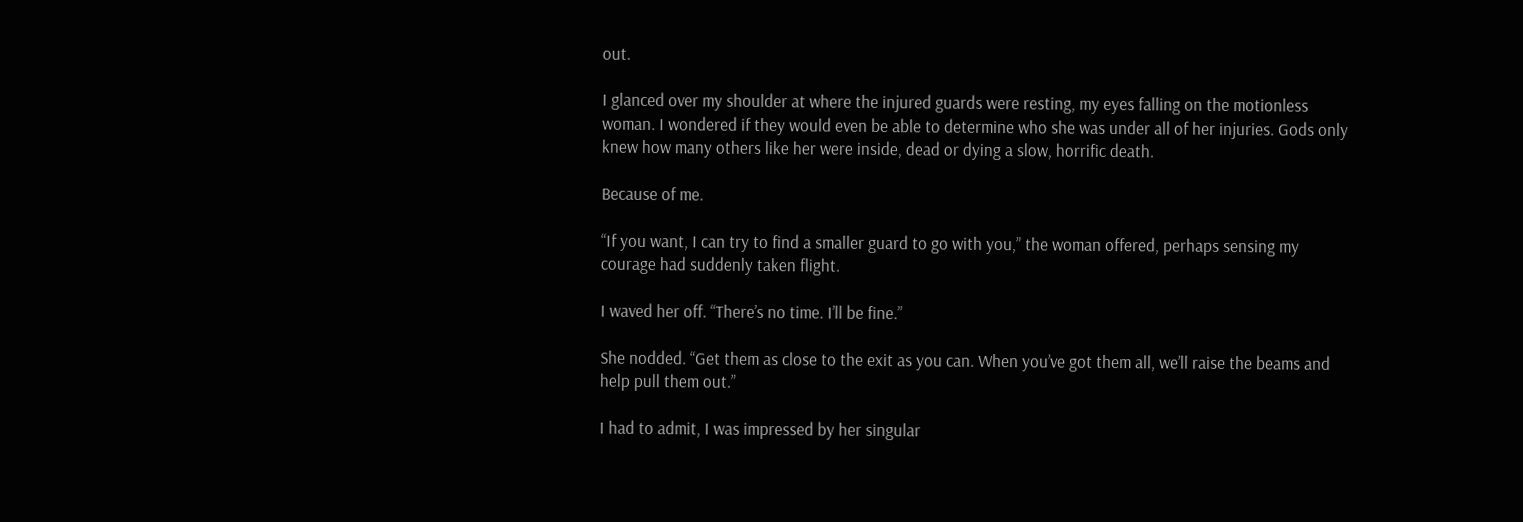out.

I glanced over my shoulder at where the injured guards were resting, my eyes falling on the motionless woman. I wondered if they would even be able to determine who she was under all of her injuries. Gods only knew how many others like her were inside, dead or dying a slow, horrific death.

Because of me.

“If you want, I can try to find a smaller guard to go with you,” the woman offered, perhaps sensing my courage had suddenly taken flight.

I waved her off. “There’s no time. I’ll be fine.”

She nodded. “Get them as close to the exit as you can. When you’ve got them all, we’ll raise the beams and help pull them out.”

I had to admit, I was impressed by her singular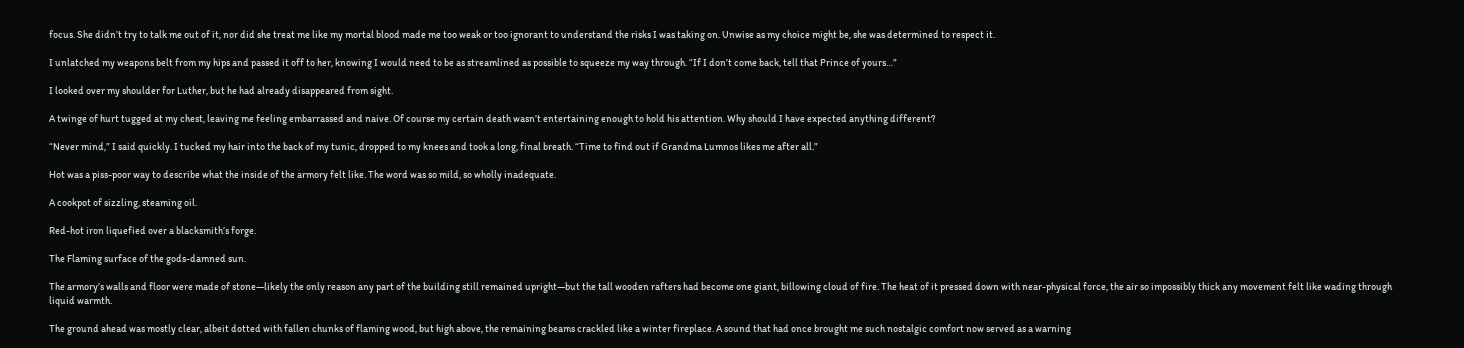focus. She didn’t try to talk me out of it, nor did she treat me like my mortal blood made me too weak or too ignorant to understand the risks I was taking on. Unwise as my choice might be, she was determined to respect it.

I unlatched my weapons belt from my hips and passed it off to her, knowing I would need to be as streamlined as possible to squeeze my way through. “If I don’t come back, tell that Prince of yours…”

I looked over my shoulder for Luther, but he had already disappeared from sight.

A twinge of hurt tugged at my chest, leaving me feeling embarrassed and naive. Of course my certain death wasn’t entertaining enough to hold his attention. Why should I have expected anything different?

“Never mind,” I said quickly. I tucked my hair into the back of my tunic, dropped to my knees and took a long, final breath. “Time to find out if Grandma Lumnos likes me after all.”

Hot was a piss-poor way to describe what the inside of the armory felt like. The word was so mild, so wholly inadequate.

A cookpot of sizzling, steaming oil.

Red-hot iron liquefied over a blacksmith’s forge.

The Flaming surface of the gods-damned sun.

The armory’s walls and floor were made of stone—likely the only reason any part of the building still remained upright—but the tall wooden rafters had become one giant, billowing cloud of fire. The heat of it pressed down with near-physical force, the air so impossibly thick any movement felt like wading through liquid warmth.

The ground ahead was mostly clear, albeit dotted with fallen chunks of flaming wood, but high above, the remaining beams crackled like a winter fireplace. A sound that had once brought me such nostalgic comfort now served as a warning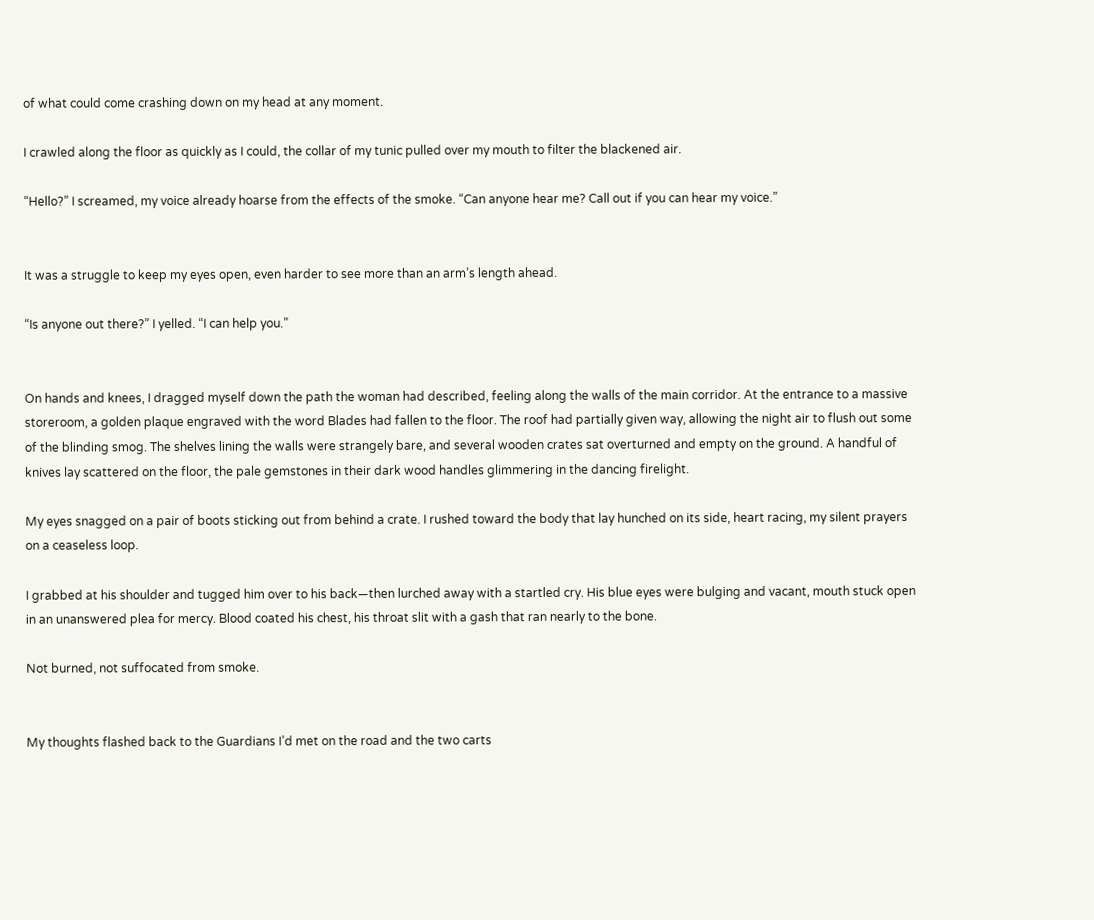of what could come crashing down on my head at any moment.

I crawled along the floor as quickly as I could, the collar of my tunic pulled over my mouth to filter the blackened air.

“Hello?” I screamed, my voice already hoarse from the effects of the smoke. “Can anyone hear me? Call out if you can hear my voice.”


It was a struggle to keep my eyes open, even harder to see more than an arm’s length ahead.

“Is anyone out there?” I yelled. “I can help you.”


On hands and knees, I dragged myself down the path the woman had described, feeling along the walls of the main corridor. At the entrance to a massive storeroom, a golden plaque engraved with the word Blades had fallen to the floor. The roof had partially given way, allowing the night air to flush out some of the blinding smog. The shelves lining the walls were strangely bare, and several wooden crates sat overturned and empty on the ground. A handful of knives lay scattered on the floor, the pale gemstones in their dark wood handles glimmering in the dancing firelight.

My eyes snagged on a pair of boots sticking out from behind a crate. I rushed toward the body that lay hunched on its side, heart racing, my silent prayers on a ceaseless loop.

I grabbed at his shoulder and tugged him over to his back—then lurched away with a startled cry. His blue eyes were bulging and vacant, mouth stuck open in an unanswered plea for mercy. Blood coated his chest, his throat slit with a gash that ran nearly to the bone.

Not burned, not suffocated from smoke.


My thoughts flashed back to the Guardians I’d met on the road and the two carts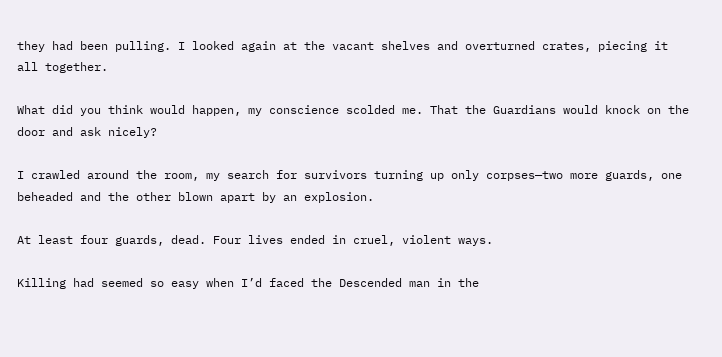they had been pulling. I looked again at the vacant shelves and overturned crates, piecing it all together.

What did you think would happen, my conscience scolded me. That the Guardians would knock on the door and ask nicely?

I crawled around the room, my search for survivors turning up only corpses—two more guards, one beheaded and the other blown apart by an explosion.

At least four guards, dead. Four lives ended in cruel, violent ways.

Killing had seemed so easy when I’d faced the Descended man in the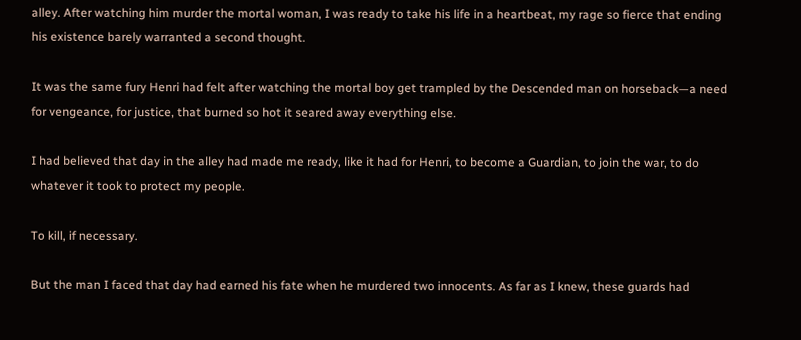alley. After watching him murder the mortal woman, I was ready to take his life in a heartbeat, my rage so fierce that ending his existence barely warranted a second thought.

It was the same fury Henri had felt after watching the mortal boy get trampled by the Descended man on horseback—a need for vengeance, for justice, that burned so hot it seared away everything else.

I had believed that day in the alley had made me ready, like it had for Henri, to become a Guardian, to join the war, to do whatever it took to protect my people.

To kill, if necessary.

But the man I faced that day had earned his fate when he murdered two innocents. As far as I knew, these guards had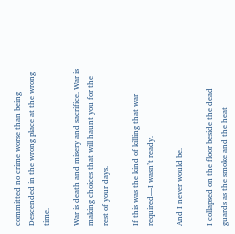committed no crime worse than being Descended in the wrong place at the wrong time.

War is death and misery and sacrifice. War is making choices that will haunt you for the rest of your days.

If this was the kind of killing that war required—I wasn’t ready.

And I never would be.

I collapsed on the floor beside the dead guards as the smoke and the heat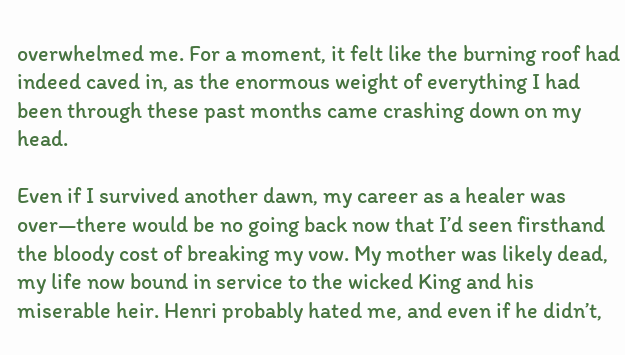overwhelmed me. For a moment, it felt like the burning roof had indeed caved in, as the enormous weight of everything I had been through these past months came crashing down on my head.

Even if I survived another dawn, my career as a healer was over—there would be no going back now that I’d seen firsthand the bloody cost of breaking my vow. My mother was likely dead, my life now bound in service to the wicked King and his miserable heir. Henri probably hated me, and even if he didn’t,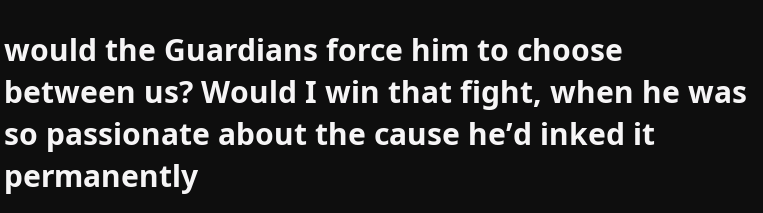would the Guardians force him to choose between us? Would I win that fight, when he was so passionate about the cause he’d inked it permanently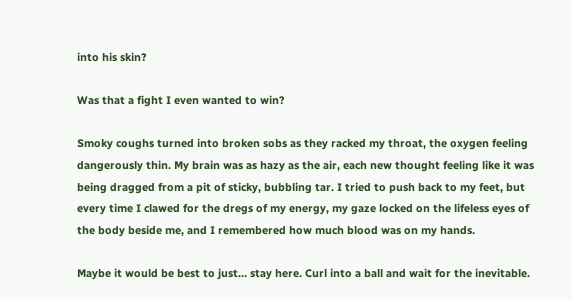into his skin?

Was that a fight I even wanted to win?

Smoky coughs turned into broken sobs as they racked my throat, the oxygen feeling dangerously thin. My brain was as hazy as the air, each new thought feeling like it was being dragged from a pit of sticky, bubbling tar. I tried to push back to my feet, but every time I clawed for the dregs of my energy, my gaze locked on the lifeless eyes of the body beside me, and I remembered how much blood was on my hands.

Maybe it would be best to just… stay here. Curl into a ball and wait for the inevitable.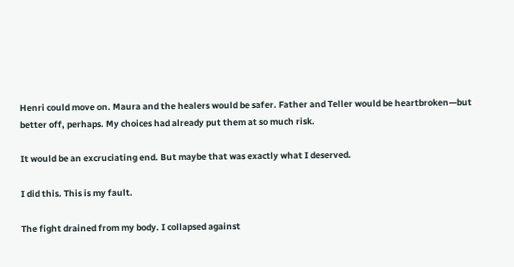Henri could move on. Maura and the healers would be safer. Father and Teller would be heartbroken—but better off, perhaps. My choices had already put them at so much risk.

It would be an excruciating end. But maybe that was exactly what I deserved.

I did this. This is my fault.

The fight drained from my body. I collapsed against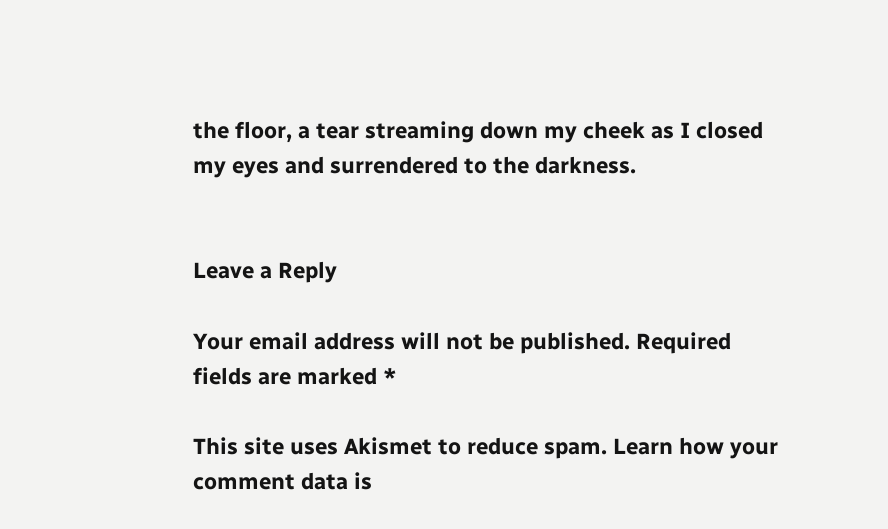the floor, a tear streaming down my cheek as I closed my eyes and surrendered to the darkness.


Leave a Reply

Your email address will not be published. Required fields are marked *

This site uses Akismet to reduce spam. Learn how your comment data is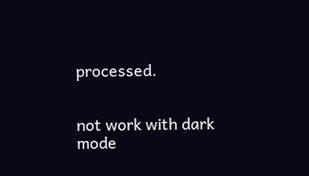processed.


not work with dark mode